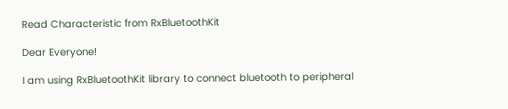Read Characteristic from RxBluetoothKit

Dear Everyone!

I am using RxBluetoothKit library to connect bluetooth to peripheral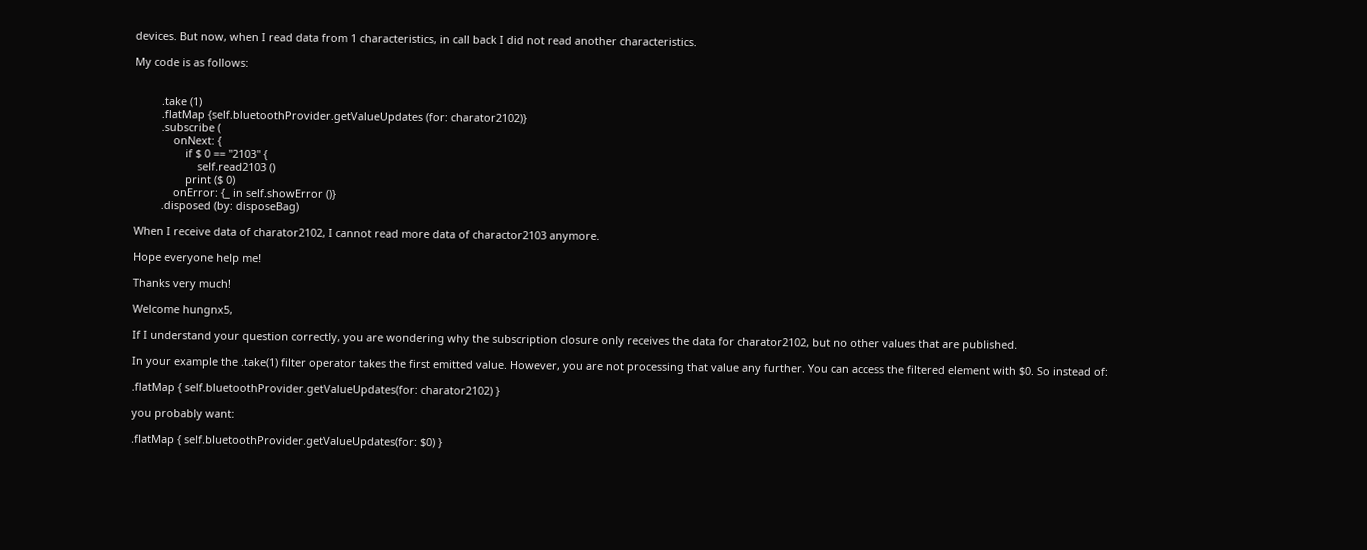devices. But now, when I read data from 1 characteristics, in call back I did not read another characteristics.

My code is as follows:


         .take (1)
         .flatMap {self.bluetoothProvider.getValueUpdates (for: charator2102)}
         .subscribe (
             onNext: {
                 if $ 0 == "2103" {
                     self.read2103 ()
                 print ($ 0)
             onError: {_ in self.showError ()}
         .disposed (by: disposeBag)

When I receive data of charator2102, I cannot read more data of charactor2103 anymore.

Hope everyone help me!

Thanks very much!

Welcome hungnx5,

If I understand your question correctly, you are wondering why the subscription closure only receives the data for charator2102, but no other values that are published.

In your example the .take(1) filter operator takes the first emitted value. However, you are not processing that value any further. You can access the filtered element with $0. So instead of:

.flatMap { self.bluetoothProvider.getValueUpdates(for: charator2102) }

you probably want:

.flatMap { self.bluetoothProvider.getValueUpdates(for: $0) }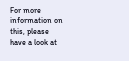For more information on this, please have a look at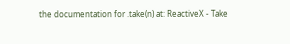the documentation for .take(n) at: ReactiveX - Take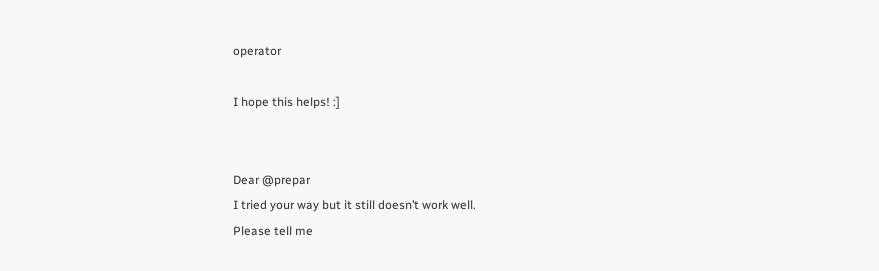operator

I hope this helps! :]


Dear @prepar
I tried your way but it still doesn’t work well.
Please tell me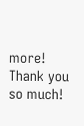more!
Thank you so much!